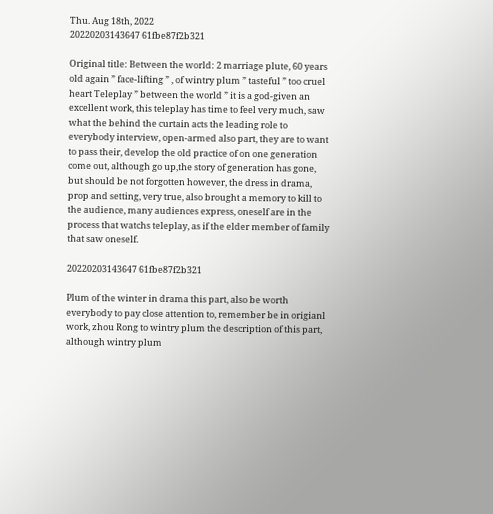Thu. Aug 18th, 2022
20220203143647 61fbe87f2b321

Original title: Between the world: 2 marriage plute, 60 years old again ” face-lifting ” , of wintry plum ” tasteful ” too cruel heart Teleplay ” between the world ” it is a god-given an excellent work, this teleplay has time to feel very much, saw what the behind the curtain acts the leading role to everybody interview, open-armed also part, they are to want to pass their, develop the old practice of on one generation come out, although go up,the story of generation has gone, but should be not forgotten however, the dress in drama, prop and setting, very true, also brought a memory to kill to the audience, many audiences express, oneself are in the process that watchs teleplay, as if the elder member of family that saw oneself.

20220203143647 61fbe87f2b321

Plum of the winter in drama this part, also be worth everybody to pay close attention to, remember be in origianl work, zhou Rong to wintry plum the description of this part, although wintry plum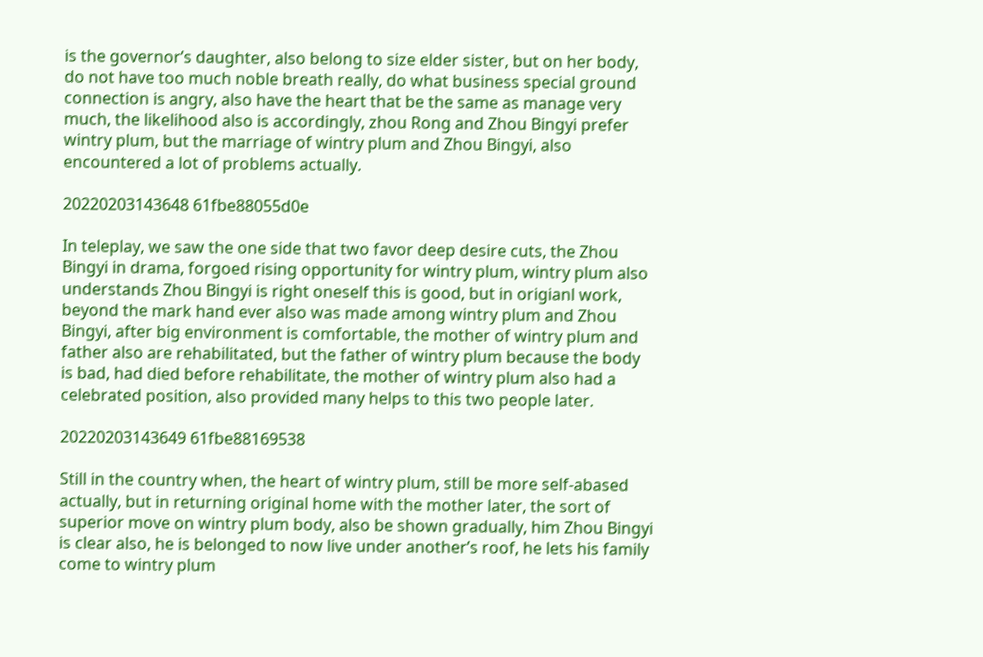is the governor’s daughter, also belong to size elder sister, but on her body, do not have too much noble breath really, do what business special ground connection is angry, also have the heart that be the same as manage very much, the likelihood also is accordingly, zhou Rong and Zhou Bingyi prefer wintry plum, but the marriage of wintry plum and Zhou Bingyi, also encountered a lot of problems actually.

20220203143648 61fbe88055d0e

In teleplay, we saw the one side that two favor deep desire cuts, the Zhou Bingyi in drama, forgoed rising opportunity for wintry plum, wintry plum also understands Zhou Bingyi is right oneself this is good, but in origianl work, beyond the mark hand ever also was made among wintry plum and Zhou Bingyi, after big environment is comfortable, the mother of wintry plum and father also are rehabilitated, but the father of wintry plum because the body is bad, had died before rehabilitate, the mother of wintry plum also had a celebrated position, also provided many helps to this two people later.

20220203143649 61fbe88169538

Still in the country when, the heart of wintry plum, still be more self-abased actually, but in returning original home with the mother later, the sort of superior move on wintry plum body, also be shown gradually, him Zhou Bingyi is clear also, he is belonged to now live under another’s roof, he lets his family come to wintry plum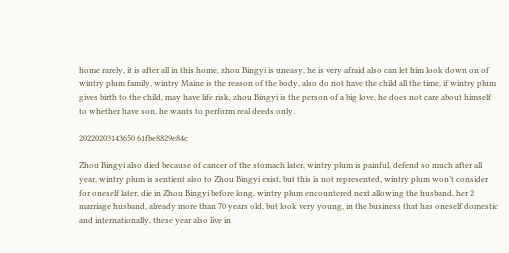home rarely, it is after all in this home, zhou Bingyi is uneasy, he is very afraid also can let him look down on of wintry plum family, wintry Maine is the reason of the body, also do not have the child all the time, if wintry plum gives birth to the child, may have life risk, zhou Bingyi is the person of a big love, he does not care about himself to whether have son, he wants to perform real deeds only.

20220203143650 61fbe8829e84c

Zhou Bingyi also died because of cancer of the stomach later, wintry plum is painful, defend so much after all year, wintry plum is sentient also to Zhou Bingyi exist, but this is not represented, wintry plum won’t consider for oneself later, die in Zhou Bingyi before long, wintry plum encountered next allowing the husband, her 2 marriage husband, already more than 70 years old, but look very young, in the business that has oneself domestic and internationally, these year also live in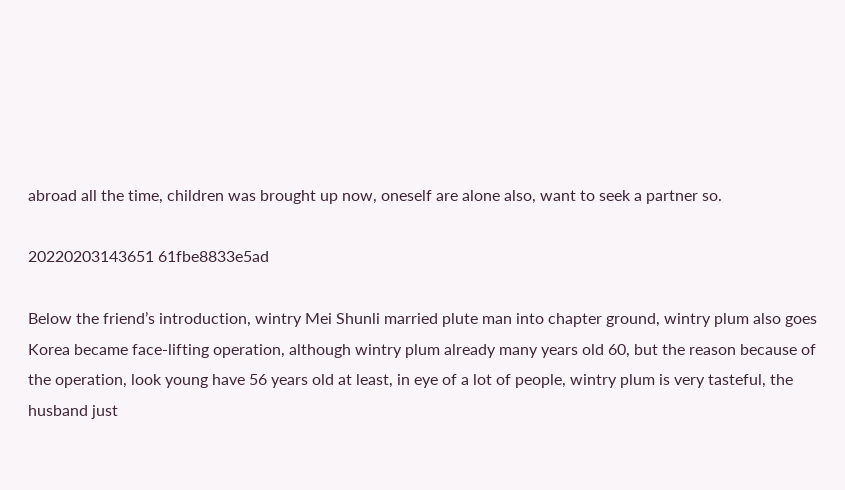abroad all the time, children was brought up now, oneself are alone also, want to seek a partner so.

20220203143651 61fbe8833e5ad

Below the friend’s introduction, wintry Mei Shunli married plute man into chapter ground, wintry plum also goes Korea became face-lifting operation, although wintry plum already many years old 60, but the reason because of the operation, look young have 56 years old at least, in eye of a lot of people, wintry plum is very tasteful, the husband just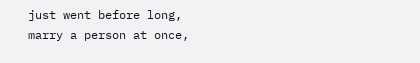just went before long, marry a person at once,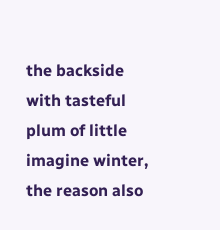the backside with tasteful plum of little imagine winter, the reason also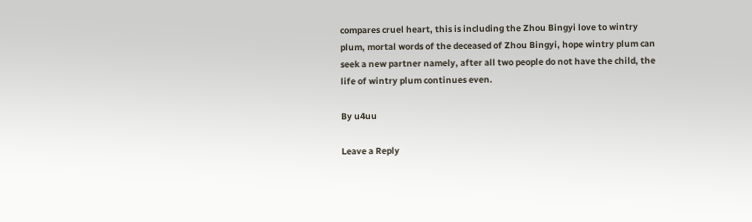compares cruel heart, this is including the Zhou Bingyi love to wintry plum, mortal words of the deceased of Zhou Bingyi, hope wintry plum can seek a new partner namely, after all two people do not have the child, the life of wintry plum continues even.

By u4uu

Leave a Reply